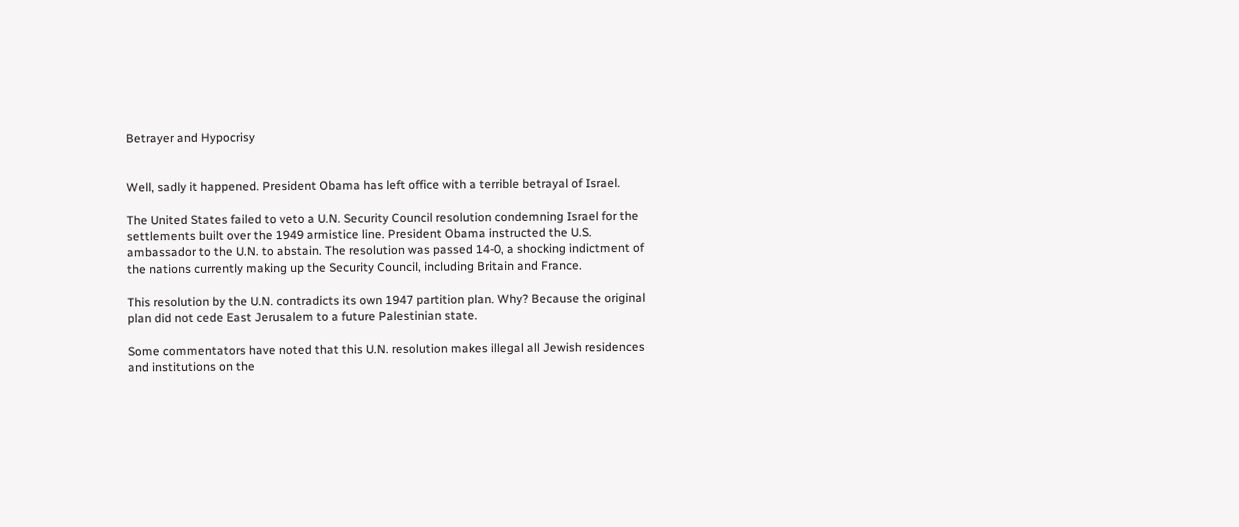Betrayer and Hypocrisy


Well, sadly it happened. President Obama has left office with a terrible betrayal of Israel.

The United States failed to veto a U.N. Security Council resolution condemning Israel for the settlements built over the 1949 armistice line. President Obama instructed the U.S. ambassador to the U.N. to abstain. The resolution was passed 14-0, a shocking indictment of the nations currently making up the Security Council, including Britain and France.

This resolution by the U.N. contradicts its own 1947 partition plan. Why? Because the original plan did not cede East Jerusalem to a future Palestinian state.

Some commentators have noted that this U.N. resolution makes illegal all Jewish residences and institutions on the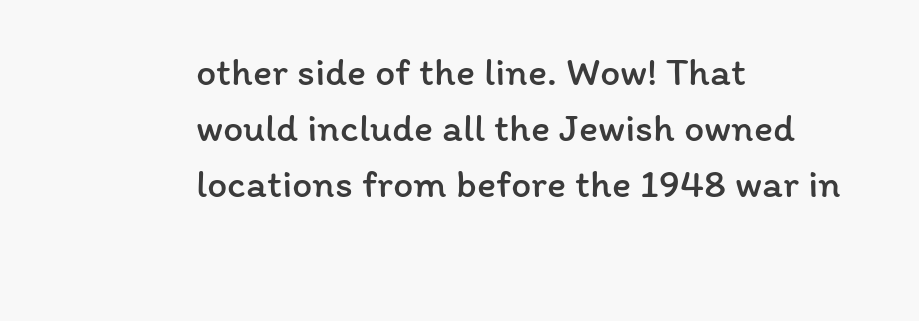other side of the line. Wow! That would include all the Jewish owned locations from before the 1948 war in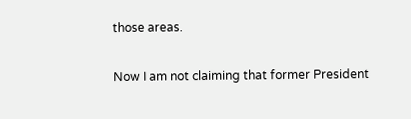those areas.

Now I am not claiming that former President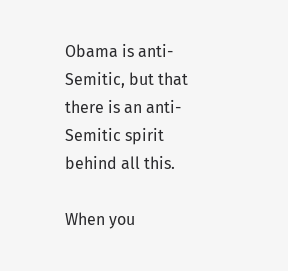Obama is anti-Semitic, but that there is an anti-Semitic spirit behind all this.

When you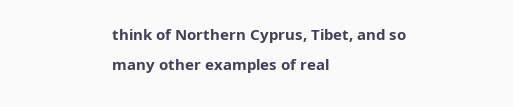think of Northern Cyprus, Tibet, and so many other examples of real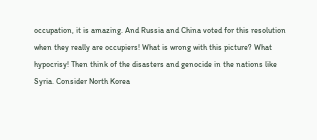occupation, it is amazing. And Russia and China voted for this resolution when they really are occupiers! What is wrong with this picture? What hypocrisy! Then think of the disasters and genocide in the nations like Syria. Consider North Korea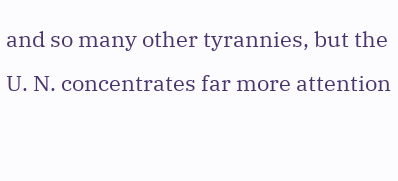and so many other tyrannies, but the U. N. concentrates far more attention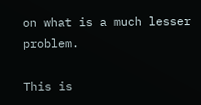on what is a much lesser problem.

This is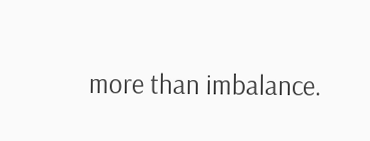more than imbalance.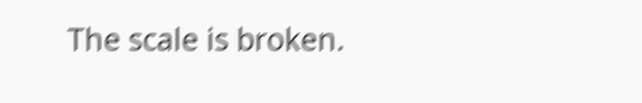The scale is broken.